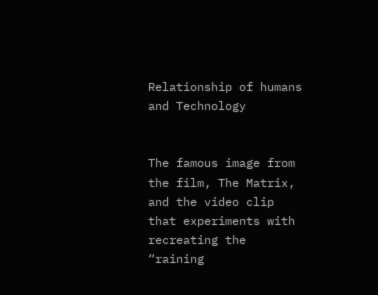Relationship of humans and Technology


The famous image from the film, The Matrix, and the video clip that experiments with recreating the “raining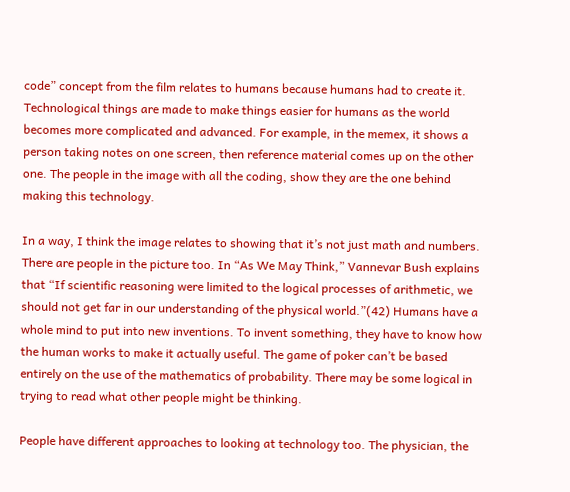code” concept from the film relates to humans because humans had to create it. Technological things are made to make things easier for humans as the world becomes more complicated and advanced. For example, in the memex, it shows a person taking notes on one screen, then reference material comes up on the other one. The people in the image with all the coding, show they are the one behind making this technology.

In a way, I think the image relates to showing that it’s not just math and numbers. There are people in the picture too. In “As We May Think,” Vannevar Bush explains that “If scientific reasoning were limited to the logical processes of arithmetic, we should not get far in our understanding of the physical world.”(42) Humans have a whole mind to put into new inventions. To invent something, they have to know how the human works to make it actually useful. The game of poker can’t be based entirely on the use of the mathematics of probability. There may be some logical in trying to read what other people might be thinking.

People have different approaches to looking at technology too. The physician, the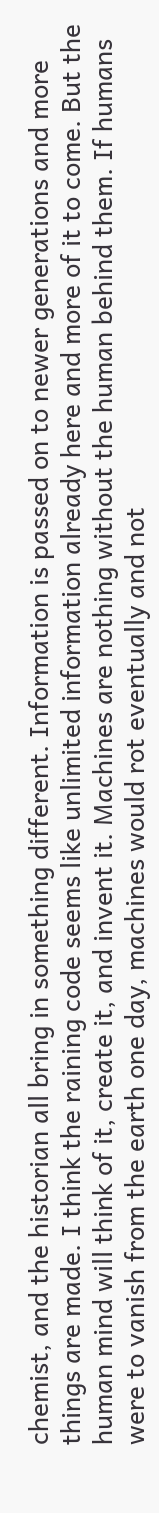chemist, and the historian all bring in something different. Information is passed on to newer generations and more things are made. I think the raining code seems like unlimited information already here and more of it to come. But the human mind will think of it, create it, and invent it. Machines are nothing without the human behind them. If humans were to vanish from the earth one day, machines would rot eventually and not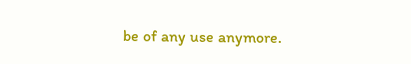be of any use anymore.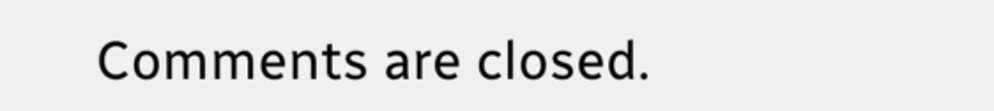Comments are closed.